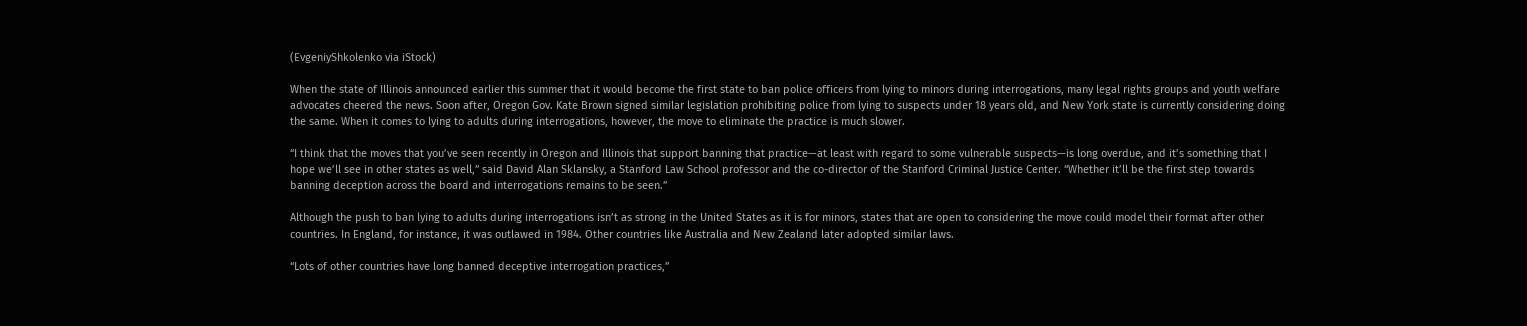(EvgeniyShkolenko via iStock)

When the state of Illinois announced earlier this summer that it would become the first state to ban police officers from lying to minors during interrogations, many legal rights groups and youth welfare advocates cheered the news. Soon after, Oregon Gov. Kate Brown signed similar legislation prohibiting police from lying to suspects under 18 years old, and New York state is currently considering doing the same. When it comes to lying to adults during interrogations, however, the move to eliminate the practice is much slower.

“I think that the moves that you’ve seen recently in Oregon and Illinois that support banning that practice—at least with regard to some vulnerable suspects—is long overdue, and it’s something that I hope we’ll see in other states as well,” said David Alan Sklansky, a Stanford Law School professor and the co-director of the Stanford Criminal Justice Center. “Whether it’ll be the first step towards banning deception across the board and interrogations remains to be seen.”

Although the push to ban lying to adults during interrogations isn’t as strong in the United States as it is for minors, states that are open to considering the move could model their format after other countries. In England, for instance, it was outlawed in 1984. Other countries like Australia and New Zealand later adopted similar laws.

“Lots of other countries have long banned deceptive interrogation practices,”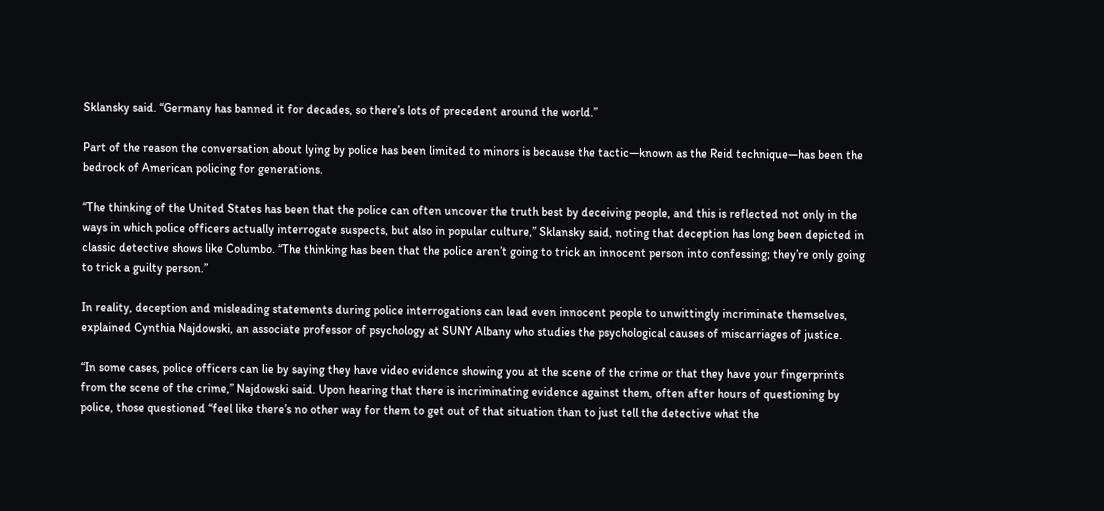Sklansky said. “Germany has banned it for decades, so there’s lots of precedent around the world.”

Part of the reason the conversation about lying by police has been limited to minors is because the tactic—known as the Reid technique—has been the bedrock of American policing for generations.

“The thinking of the United States has been that the police can often uncover the truth best by deceiving people, and this is reflected not only in the ways in which police officers actually interrogate suspects, but also in popular culture,” Sklansky said, noting that deception has long been depicted in classic detective shows like Columbo. “The thinking has been that the police aren’t going to trick an innocent person into confessing; they’re only going to trick a guilty person.”

In reality, deception and misleading statements during police interrogations can lead even innocent people to unwittingly incriminate themselves, explained Cynthia Najdowski, an associate professor of psychology at SUNY Albany who studies the psychological causes of miscarriages of justice.

“In some cases, police officers can lie by saying they have video evidence showing you at the scene of the crime or that they have your fingerprints from the scene of the crime,” Najdowski said. Upon hearing that there is incriminating evidence against them, often after hours of questioning by police, those questioned “feel like there’s no other way for them to get out of that situation than to just tell the detective what the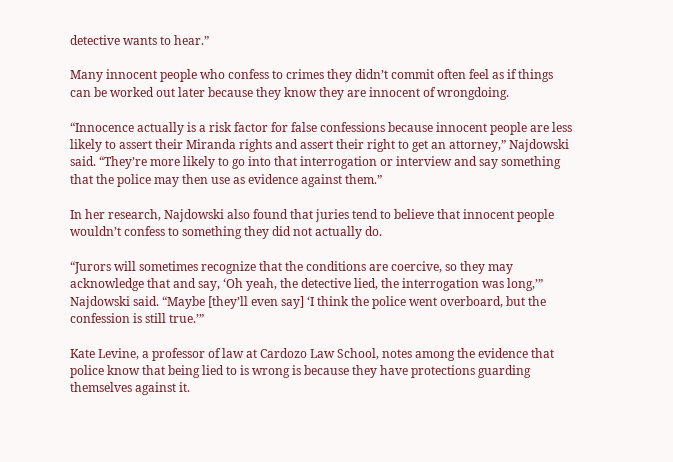detective wants to hear.”

Many innocent people who confess to crimes they didn’t commit often feel as if things can be worked out later because they know they are innocent of wrongdoing.

“Innocence actually is a risk factor for false confessions because innocent people are less likely to assert their Miranda rights and assert their right to get an attorney,” Najdowski said. “They’re more likely to go into that interrogation or interview and say something that the police may then use as evidence against them.”

In her research, Najdowski also found that juries tend to believe that innocent people wouldn’t confess to something they did not actually do.

“Jurors will sometimes recognize that the conditions are coercive, so they may acknowledge that and say, ‘Oh yeah, the detective lied, the interrogation was long,’” Najdowski said. “Maybe [they’ll even say] ‘I think the police went overboard, but the confession is still true.’”

Kate Levine, a professor of law at Cardozo Law School, notes among the evidence that police know that being lied to is wrong is because they have protections guarding themselves against it.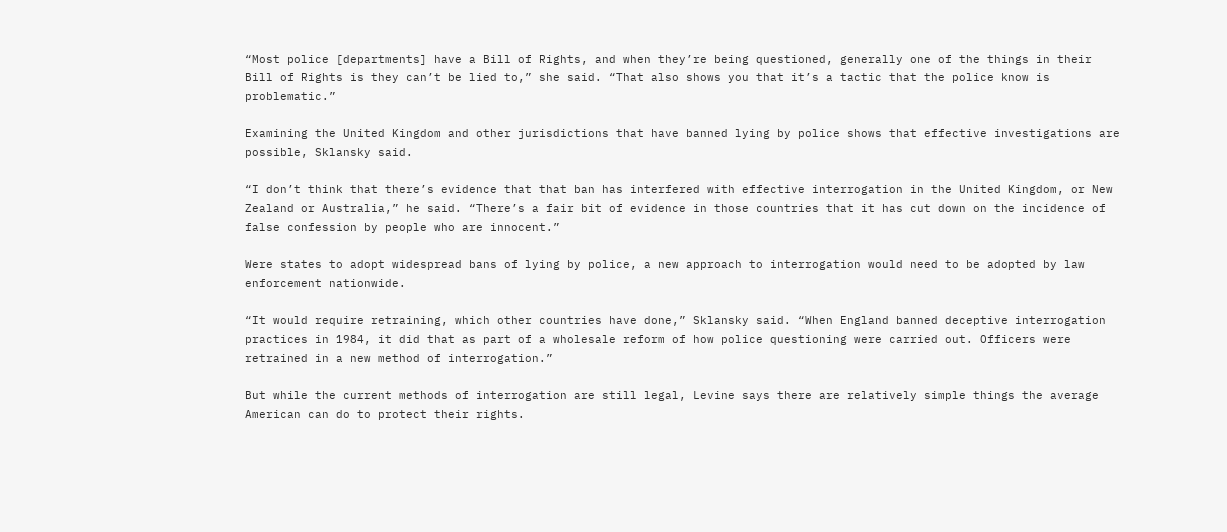“Most police [departments] have a Bill of Rights, and when they’re being questioned, generally one of the things in their Bill of Rights is they can’t be lied to,” she said. “That also shows you that it’s a tactic that the police know is problematic.”

Examining the United Kingdom and other jurisdictions that have banned lying by police shows that effective investigations are possible, Sklansky said.

“I don’t think that there’s evidence that that ban has interfered with effective interrogation in the United Kingdom, or New Zealand or Australia,” he said. “There’s a fair bit of evidence in those countries that it has cut down on the incidence of false confession by people who are innocent.”

Were states to adopt widespread bans of lying by police, a new approach to interrogation would need to be adopted by law enforcement nationwide.

“It would require retraining, which other countries have done,” Sklansky said. “When England banned deceptive interrogation practices in 1984, it did that as part of a wholesale reform of how police questioning were carried out. Officers were retrained in a new method of interrogation.”

But while the current methods of interrogation are still legal, Levine says there are relatively simple things the average American can do to protect their rights.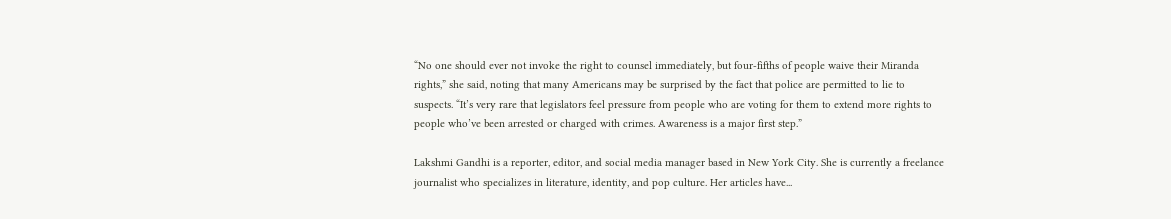“No one should ever not invoke the right to counsel immediately, but four-fifths of people waive their Miranda rights,” she said, noting that many Americans may be surprised by the fact that police are permitted to lie to suspects. “It’s very rare that legislators feel pressure from people who are voting for them to extend more rights to people who’ve been arrested or charged with crimes. Awareness is a major first step.”

Lakshmi Gandhi is a reporter, editor, and social media manager based in New York City. She is currently a freelance journalist who specializes in literature, identity, and pop culture. Her articles have...